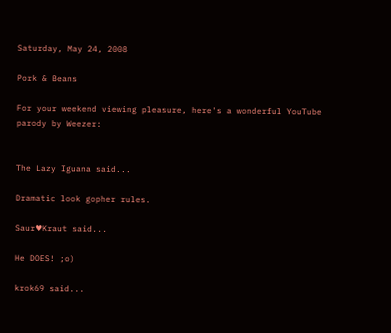Saturday, May 24, 2008

Pork & Beans

For your weekend viewing pleasure, here's a wonderful YouTube parody by Weezer:


The Lazy Iguana said...

Dramatic look gopher rules.

Saur♥Kraut said...

He DOES! ;o)

krok69 said...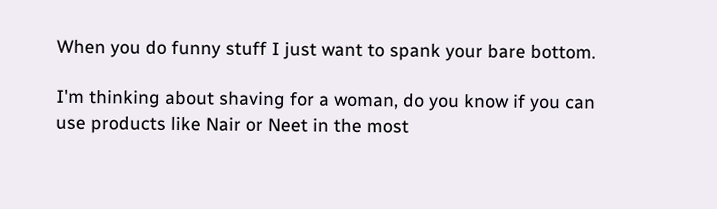When you do funny stuff I just want to spank your bare bottom.

I'm thinking about shaving for a woman, do you know if you can use products like Nair or Neet in the most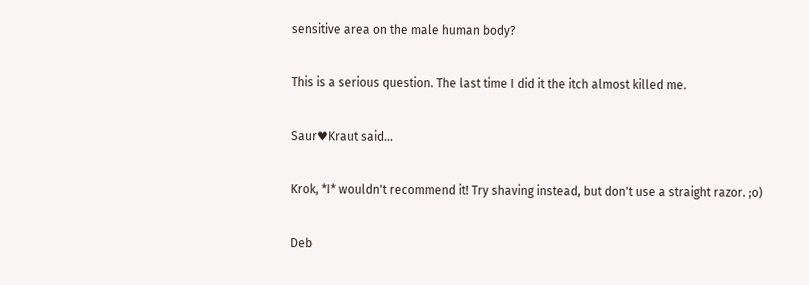sensitive area on the male human body?

This is a serious question. The last time I did it the itch almost killed me.

Saur♥Kraut said...

Krok, *I* wouldn't recommend it! Try shaving instead, but don't use a straight razor. ;o)

Deb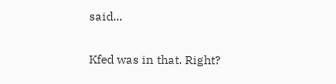said...

Kfed was in that. Right?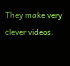They make very clever videos.